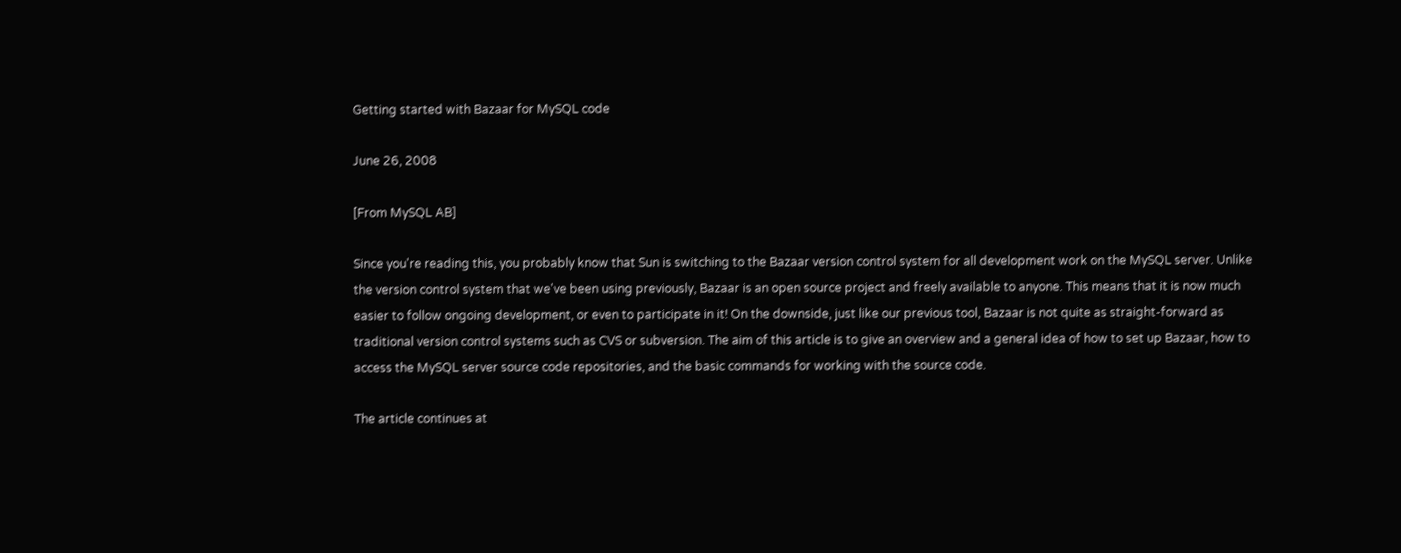Getting started with Bazaar for MySQL code

June 26, 2008

[From MySQL AB]

Since you're reading this, you probably know that Sun is switching to the Bazaar version control system for all development work on the MySQL server. Unlike the version control system that we've been using previously, Bazaar is an open source project and freely available to anyone. This means that it is now much easier to follow ongoing development, or even to participate in it! On the downside, just like our previous tool, Bazaar is not quite as straight-forward as traditional version control systems such as CVS or subversion. The aim of this article is to give an overview and a general idea of how to set up Bazaar, how to access the MySQL server source code repositories, and the basic commands for working with the source code.

The article continues at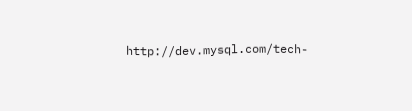http://dev.mysql.com/tech-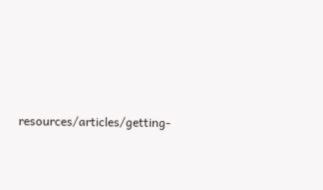resources/articles/getting-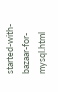started-with-bazaar-for-mysql.html